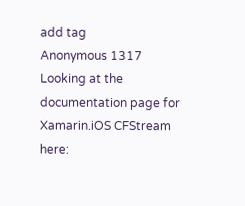add tag
Anonymous 1317
Looking at the documentation page for Xamarin.iOS CFStream here: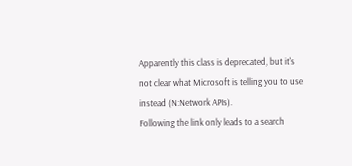Apparently this class is deprecated, but it's not clear what Microsoft is telling you to use instead (N:Network APIs).
Following the link only leads to a search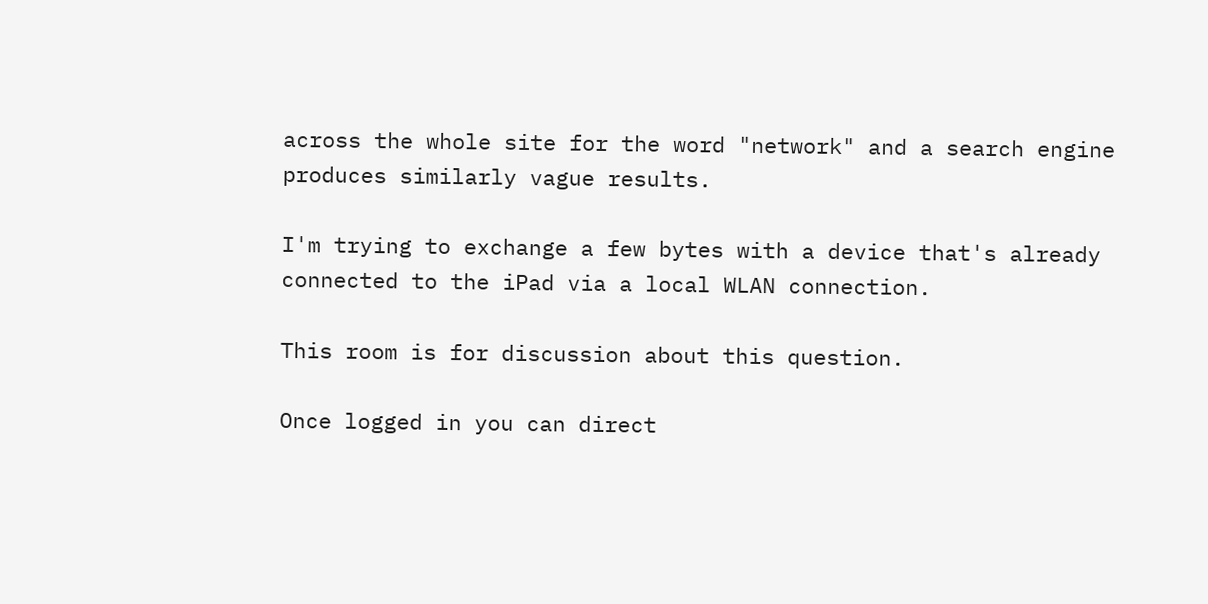across the whole site for the word "network" and a search engine produces similarly vague results.

I'm trying to exchange a few bytes with a device that's already connected to the iPad via a local WLAN connection.

This room is for discussion about this question.

Once logged in you can direct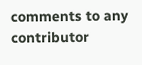comments to any contributor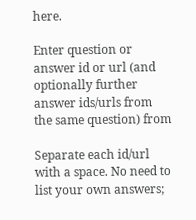here.

Enter question or answer id or url (and optionally further answer ids/urls from the same question) from

Separate each id/url with a space. No need to list your own answers;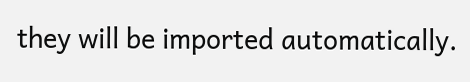they will be imported automatically.